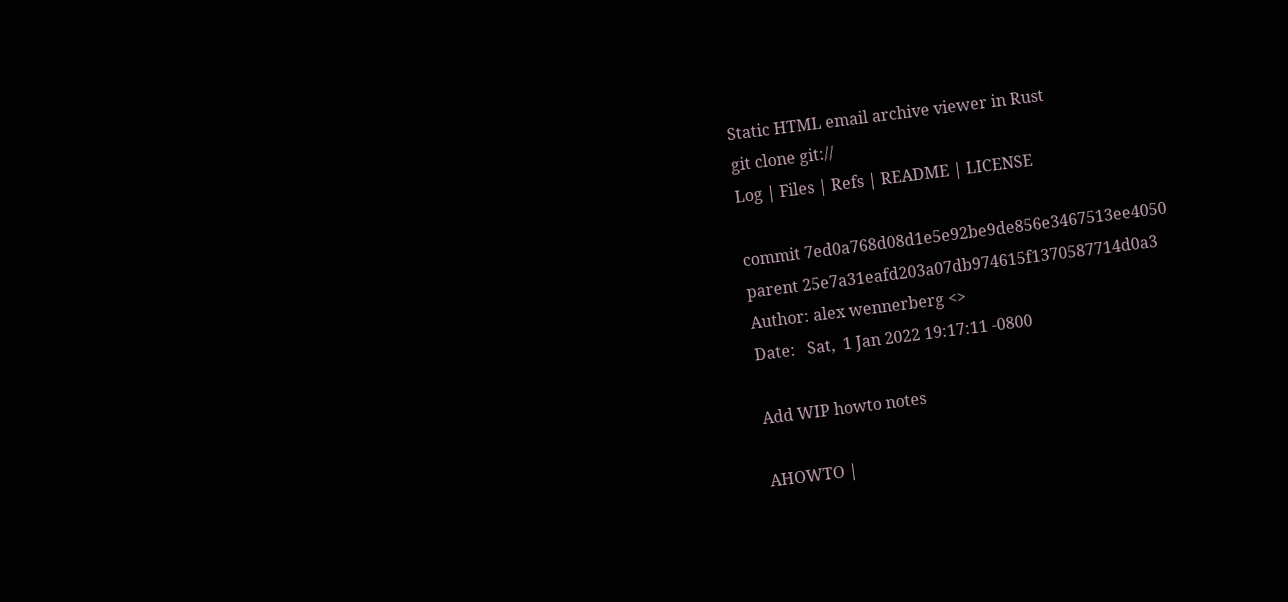Static HTML email archive viewer in Rust
git clone git://
Log | Files | Refs | README | LICENSE

commit 7ed0a768d08d1e5e92be9de856e3467513ee4050
parent 25e7a31eafd203a07db974615f1370587714d0a3
Author: alex wennerberg <>
Date:   Sat,  1 Jan 2022 19:17:11 -0800

Add WIP howto notes

AHOWTO |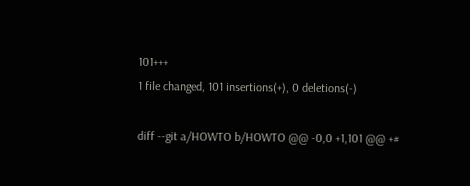101+++
1 file changed, 101 insertions(+), 0 deletions(-)

diff --git a/HOWTO b/HOWTO @@ -0,0 +1,101 @@ +#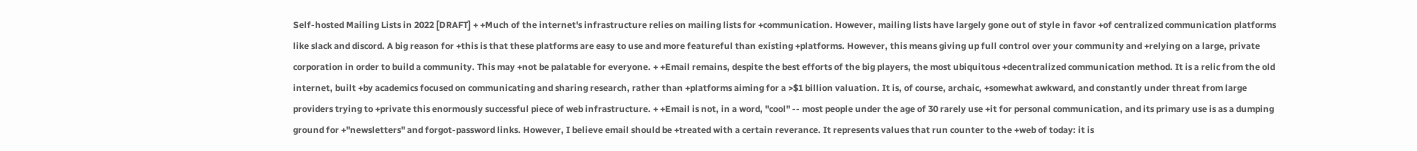Self-hosted Mailing Lists in 2022 [DRAFT] + +Much of the internet's infrastructure relies on mailing lists for +communication. However, mailing lists have largely gone out of style in favor +of centralized communication platforms like slack and discord. A big reason for +this is that these platforms are easy to use and more featureful than existing +platforms. However, this means giving up full control over your community and +relying on a large, private corporation in order to build a community. This may +not be palatable for everyone. + +Email remains, despite the best efforts of the big players, the most ubiquitous +decentralized communication method. It is a relic from the old internet, built +by academics focused on communicating and sharing research, rather than +platforms aiming for a >$1 billion valuation. It is, of course, archaic, +somewhat awkward, and constantly under threat from large providers trying to +private this enormously successful piece of web infrastructure. + +Email is not, in a word, "cool" -- most people under the age of 30 rarely use +it for personal communication, and its primary use is as a dumping ground for +"newsletters" and forgot-password links. However, I believe email should be +treated with a certain reverance. It represents values that run counter to the +web of today: it is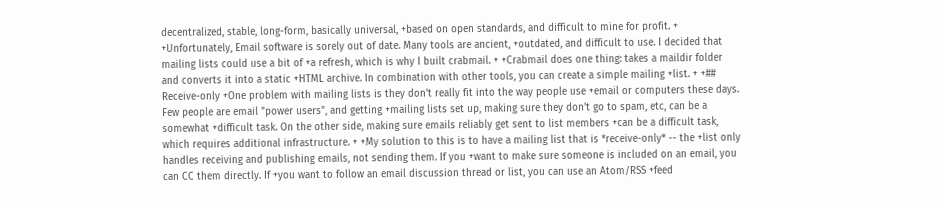decentralized, stable, long-form, basically universal, +based on open standards, and difficult to mine for profit. + +Unfortunately, Email software is sorely out of date. Many tools are ancient, +outdated, and difficult to use. I decided that mailing lists could use a bit of +a refresh, which is why I built crabmail. + +Crabmail does one thing: takes a maildir folder and converts it into a static +HTML archive. In combination with other tools, you can create a simple mailing +list. + +## Receive-only +One problem with mailing lists is they don't really fit into the way people use +email or computers these days. Few people are email "power users", and getting +mailing lists set up, making sure they don't go to spam, etc, can be a somewhat +difficult task. On the other side, making sure emails reliably get sent to list members +can be a difficult task, which requires additional infrastructure. + +My solution to this is to have a mailing list that is *receive-only* -- the +list only handles receiving and publishing emails, not sending them. If you +want to make sure someone is included on an email, you can CC them directly. If +you want to follow an email discussion thread or list, you can use an Atom/RSS +feed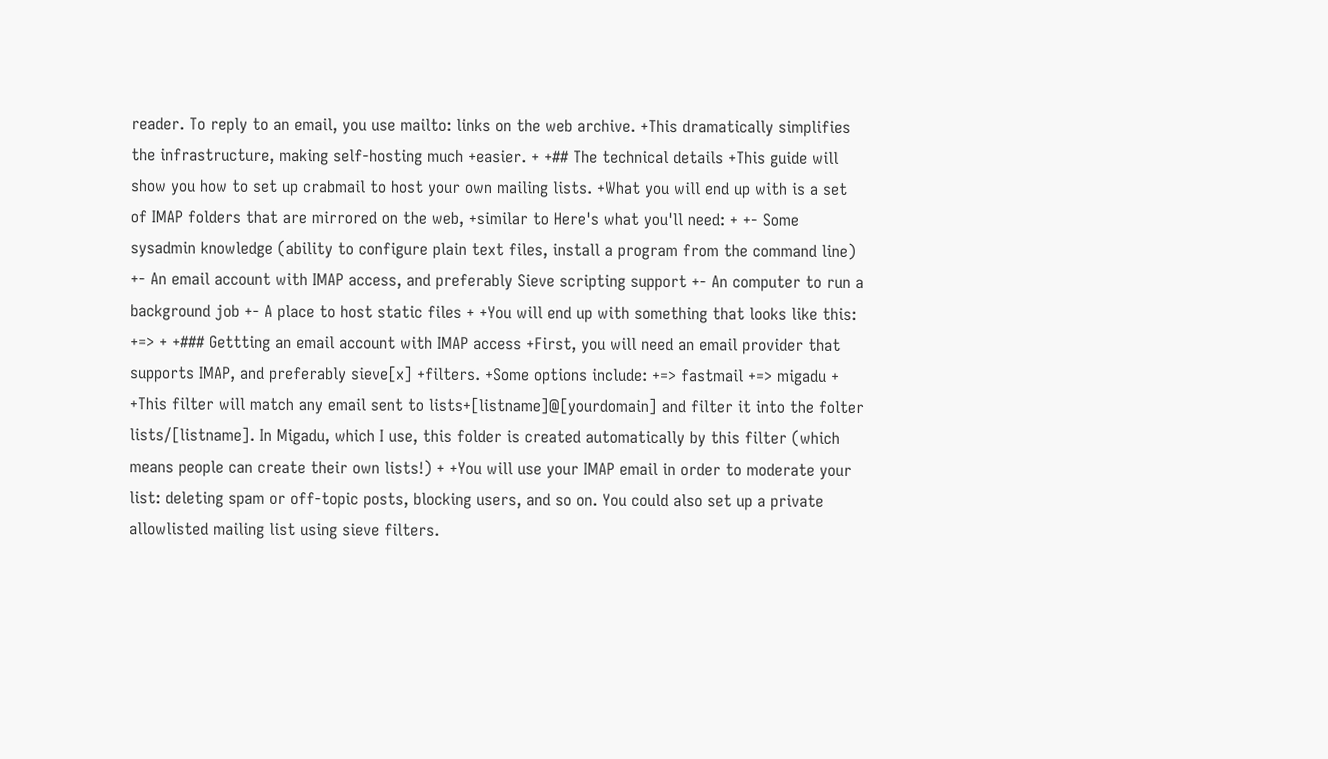reader. To reply to an email, you use mailto: links on the web archive. +This dramatically simplifies the infrastructure, making self-hosting much +easier. + +## The technical details +This guide will show you how to set up crabmail to host your own mailing lists. +What you will end up with is a set of IMAP folders that are mirrored on the web, +similar to Here's what you'll need: + +- Some sysadmin knowledge (ability to configure plain text files, install a program from the command line) +- An email account with IMAP access, and preferably Sieve scripting support +- An computer to run a background job +- A place to host static files + +You will end up with something that looks like this: +=> + +### Gettting an email account with IMAP access +First, you will need an email provider that supports IMAP, and preferably sieve[x] +filters. +Some options include: +=> fastmail +=> migadu + +This filter will match any email sent to lists+[listname]@[yourdomain] and filter it into the folter lists/[listname]. In Migadu, which I use, this folder is created automatically by this filter (which means people can create their own lists!) + +You will use your IMAP email in order to moderate your list: deleting spam or off-topic posts, blocking users, and so on. You could also set up a private allowlisted mailing list using sieve filters.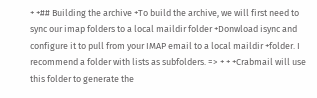+ +## Building the archive +To build the archive, we will first need to sync our imap folders to a local maildir folder +Donwload isync and configure it to pull from your IMAP email to a local maildir +folder. I recommend a folder with lists as subfolders. => + + +Crabmail will use this folder to generate the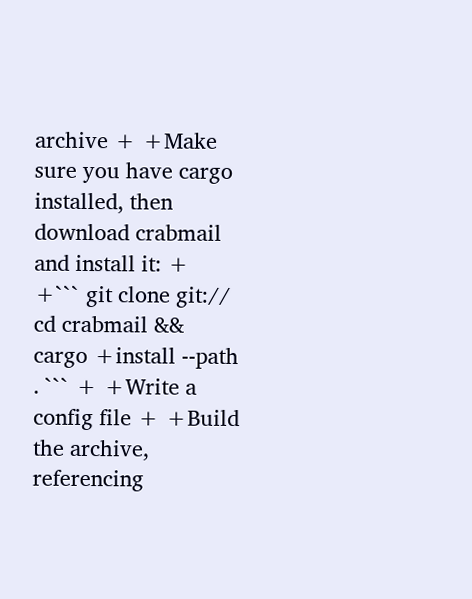archive + +Make sure you have cargo installed, then download crabmail and install it: + +``` git clone git:// cd crabmail && cargo +install --path . ``` + +Write a config file + +Build the archive, referencing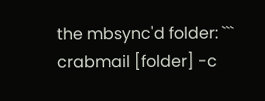the mbsync'd folder: ``` crabmail [folder] -c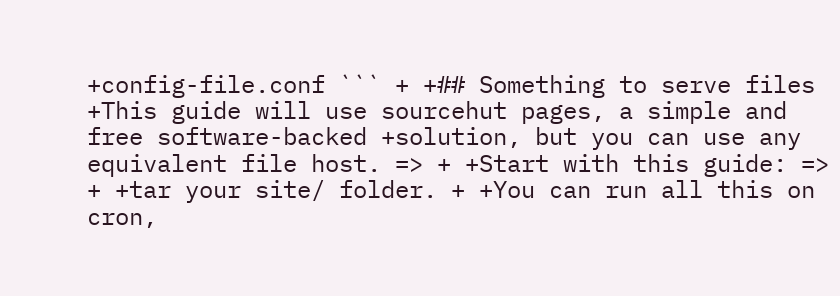+config-file.conf ``` + +## Something to serve files +This guide will use sourcehut pages, a simple and free software-backed +solution, but you can use any equivalent file host. => + +Start with this guide: => + +tar your site/ folder. + +You can run all this on cron,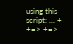using this script: ... + +=> +=>